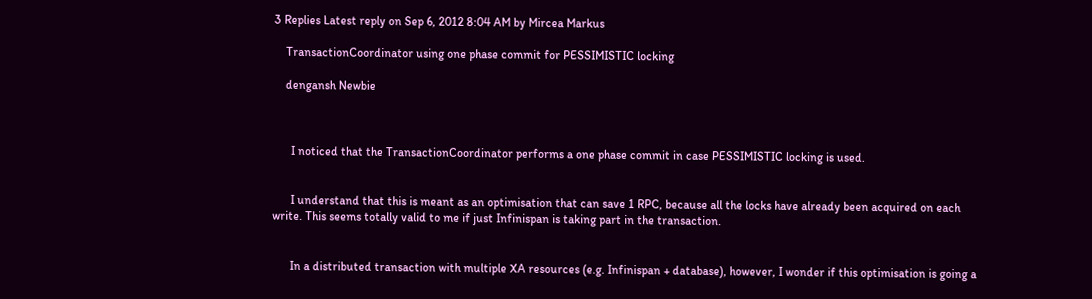3 Replies Latest reply on Sep 6, 2012 8:04 AM by Mircea Markus

    TransactionCoordinator using one phase commit for PESSIMISTIC locking

    dengansh Newbie



      I noticed that the TransactionCoordinator performs a one phase commit in case PESSIMISTIC locking is used.


      I understand that this is meant as an optimisation that can save 1 RPC, because all the locks have already been acquired on each write. This seems totally valid to me if just Infinispan is taking part in the transaction.


      In a distributed transaction with multiple XA resources (e.g. Infinispan + database), however, I wonder if this optimisation is going a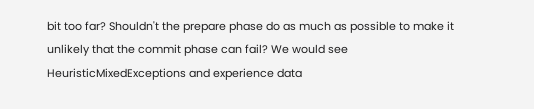bit too far? Shouldn't the prepare phase do as much as possible to make it unlikely that the commit phase can fail? We would see HeuristicMixedExceptions and experience data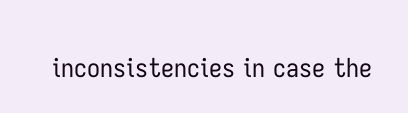inconsistencies in case the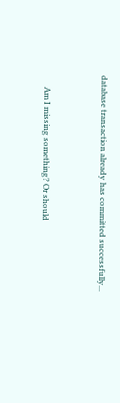database transaction already has committed successfully...


      Am I missing something? Or should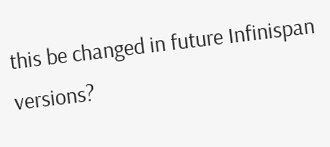this be changed in future Infinispan versions?